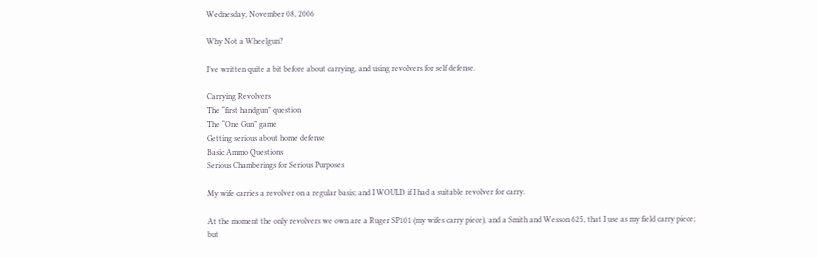Wednesday, November 08, 2006

Why Not a Wheelgun?

I’ve written quite a bit before about carrying, and using revolvers for self defense.

Carrying Revolvers
The “first handgun” question
The “One Gun” game
Getting serious about home defense
Basic Ammo Questions
Serious Chamberings for Serious Purposes

My wife carries a revolver on a regular basis; and I WOULD if I had a suitable revolver for carry.

At the moment the only revolvers we own are a Ruger SP101 (my wifes carry piece), and a Smith and Wesson 625, that I use as my field carry piece; but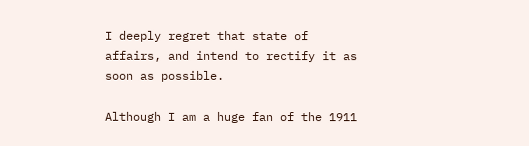I deeply regret that state of affairs, and intend to rectify it as soon as possible.

Although I am a huge fan of the 1911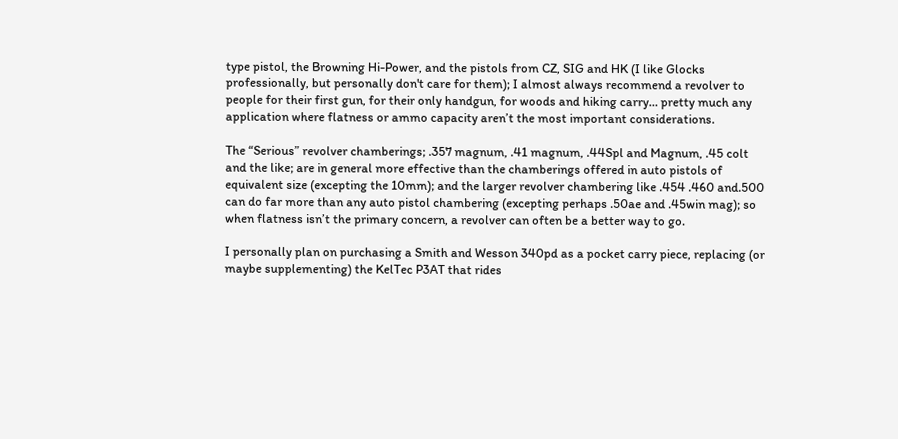type pistol, the Browning Hi-Power, and the pistols from CZ, SIG and HK (I like Glocks professionally, but personally don't care for them); I almost always recommend a revolver to people for their first gun, for their only handgun, for woods and hiking carry… pretty much any application where flatness or ammo capacity aren’t the most important considerations.

The “Serious” revolver chamberings; .357 magnum, .41 magnum, .44Spl and Magnum, .45 colt and the like; are in general more effective than the chamberings offered in auto pistols of equivalent size (excepting the 10mm); and the larger revolver chambering like .454 .460 and.500 can do far more than any auto pistol chambering (excepting perhaps .50ae and .45win mag); so when flatness isn’t the primary concern, a revolver can often be a better way to go.

I personally plan on purchasing a Smith and Wesson 340pd as a pocket carry piece, replacing (or maybe supplementing) the KelTec P3AT that rides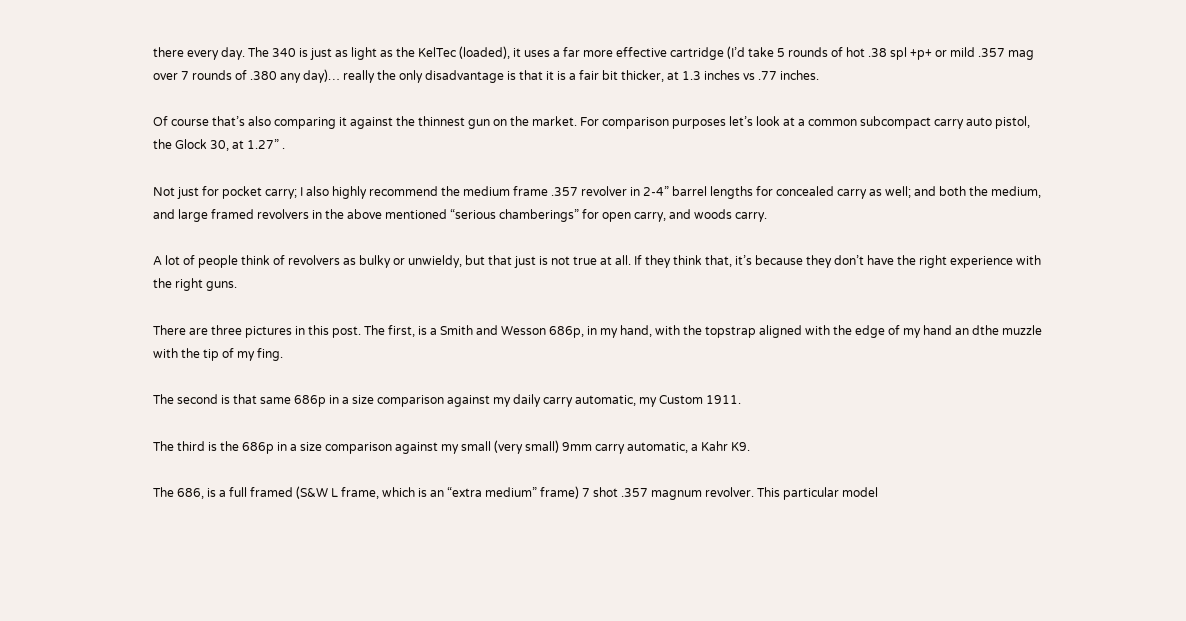there every day. The 340 is just as light as the KelTec (loaded), it uses a far more effective cartridge (I’d take 5 rounds of hot .38 spl +p+ or mild .357 mag over 7 rounds of .380 any day)… really the only disadvantage is that it is a fair bit thicker, at 1.3 inches vs .77 inches.

Of course that’s also comparing it against the thinnest gun on the market. For comparison purposes let’s look at a common subcompact carry auto pistol, the Glock 30, at 1.27” .

Not just for pocket carry; I also highly recommend the medium frame .357 revolver in 2-4” barrel lengths for concealed carry as well; and both the medium, and large framed revolvers in the above mentioned “serious chamberings” for open carry, and woods carry.

A lot of people think of revolvers as bulky or unwieldy, but that just is not true at all. If they think that, it’s because they don’t have the right experience with the right guns.

There are three pictures in this post. The first, is a Smith and Wesson 686p, in my hand, with the topstrap aligned with the edge of my hand an dthe muzzle with the tip of my fing.

The second is that same 686p in a size comparison against my daily carry automatic, my Custom 1911.

The third is the 686p in a size comparison against my small (very small) 9mm carry automatic, a Kahr K9.

The 686, is a full framed (S&W L frame, which is an “extra medium” frame) 7 shot .357 magnum revolver. This particular model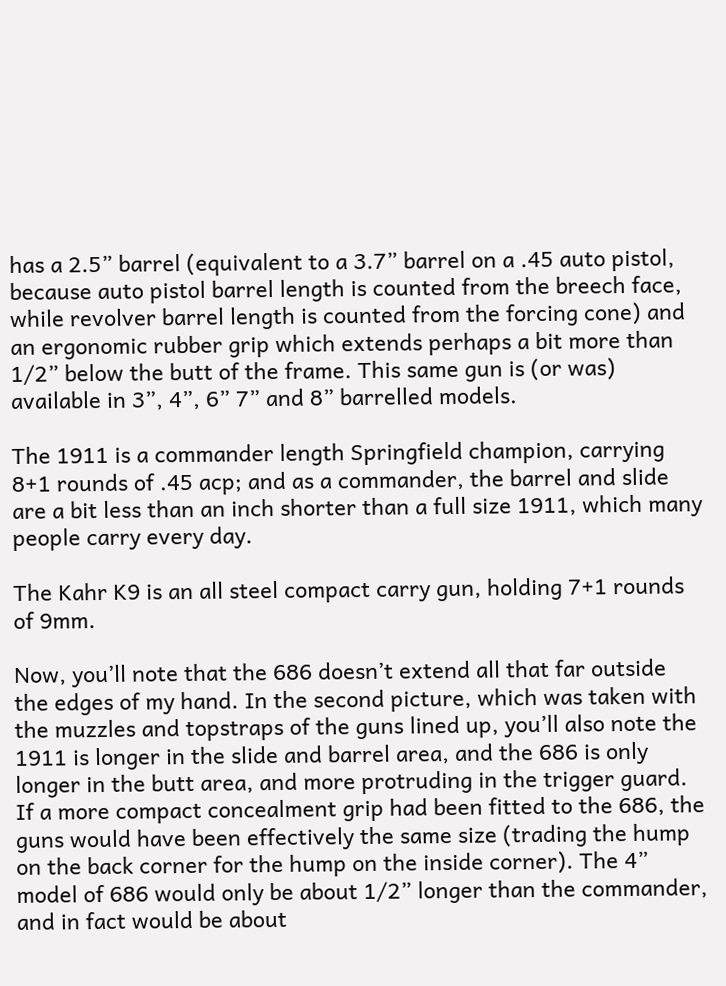has a 2.5” barrel (equivalent to a 3.7” barrel on a .45 auto pistol, because auto pistol barrel length is counted from the breech face, while revolver barrel length is counted from the forcing cone) and an ergonomic rubber grip which extends perhaps a bit more than 1/2” below the butt of the frame. This same gun is (or was) available in 3”, 4”, 6” 7” and 8” barrelled models.

The 1911 is a commander length Springfield champion, carrying 8+1 rounds of .45 acp; and as a commander, the barrel and slide are a bit less than an inch shorter than a full size 1911, which many people carry every day.

The Kahr K9 is an all steel compact carry gun, holding 7+1 rounds of 9mm.

Now, you’ll note that the 686 doesn’t extend all that far outside the edges of my hand. In the second picture, which was taken with the muzzles and topstraps of the guns lined up, you’ll also note the 1911 is longer in the slide and barrel area, and the 686 is only longer in the butt area, and more protruding in the trigger guard. If a more compact concealment grip had been fitted to the 686, the guns would have been effectively the same size (trading the hump on the back corner for the hump on the inside corner). The 4” model of 686 would only be about 1/2” longer than the commander, and in fact would be about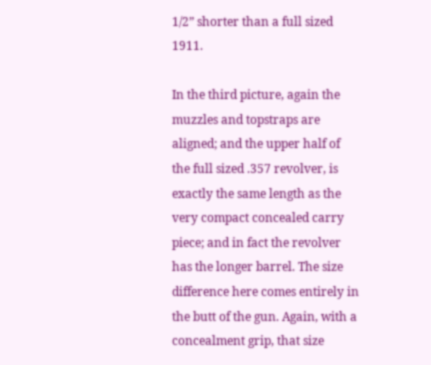1/2” shorter than a full sized 1911.

In the third picture, again the muzzles and topstraps are aligned; and the upper half of the full sized .357 revolver, is exactly the same length as the very compact concealed carry piece; and in fact the revolver has the longer barrel. The size difference here comes entirely in the butt of the gun. Again, with a concealment grip, that size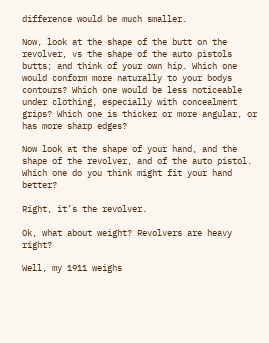difference would be much smaller.

Now, look at the shape of the butt on the revolver, vs the shape of the auto pistols butts; and think of your own hip. Which one would conform more naturally to your bodys contours? Which one would be less noticeable under clothing, especially with concealment grips? Which one is thicker or more angular, or has more sharp edges?

Now look at the shape of your hand, and the shape of the revolver, and of the auto pistol. Which one do you think might fit your hand better?

Right, it’s the revolver.

Ok, what about weight? Revolvers are heavy right?

Well, my 1911 weighs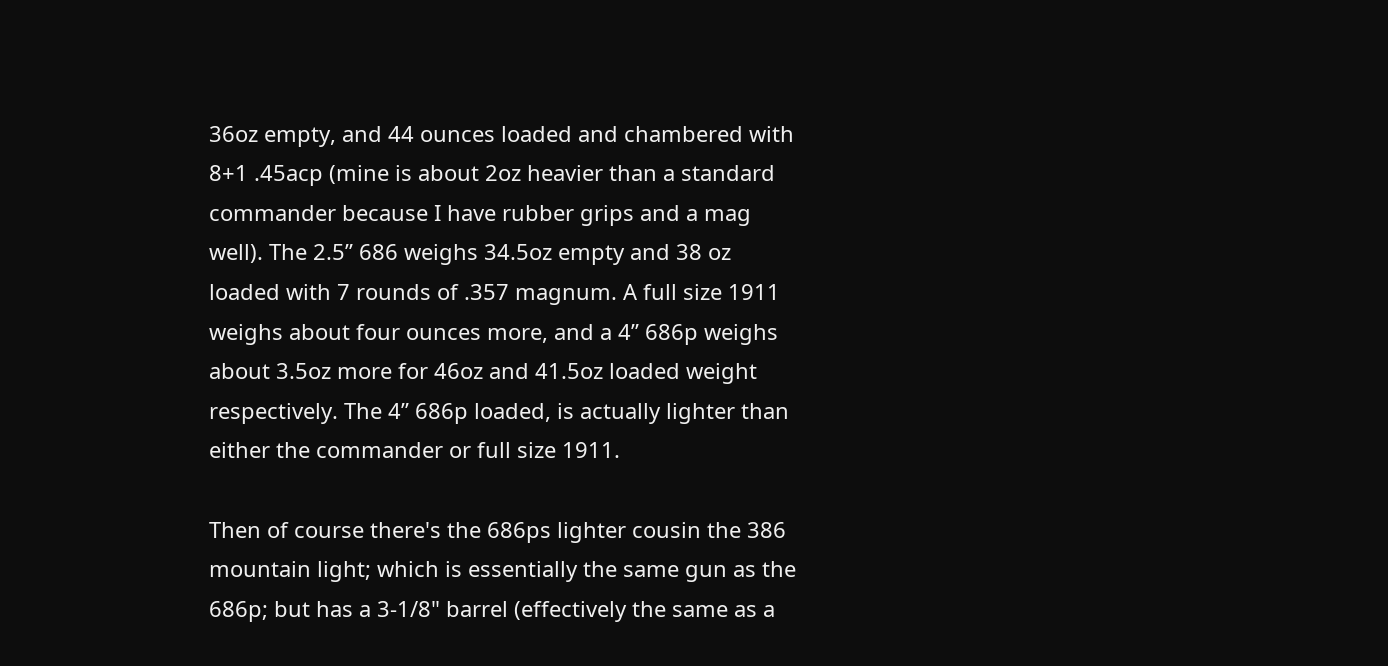36oz empty, and 44 ounces loaded and chambered with 8+1 .45acp (mine is about 2oz heavier than a standard commander because I have rubber grips and a mag well). The 2.5” 686 weighs 34.5oz empty and 38 oz loaded with 7 rounds of .357 magnum. A full size 1911 weighs about four ounces more, and a 4” 686p weighs about 3.5oz more for 46oz and 41.5oz loaded weight respectively. The 4” 686p loaded, is actually lighter than either the commander or full size 1911.

Then of course there's the 686ps lighter cousin the 386 mountain light; which is essentially the same gun as the 686p; but has a 3-1/8" barrel (effectively the same as a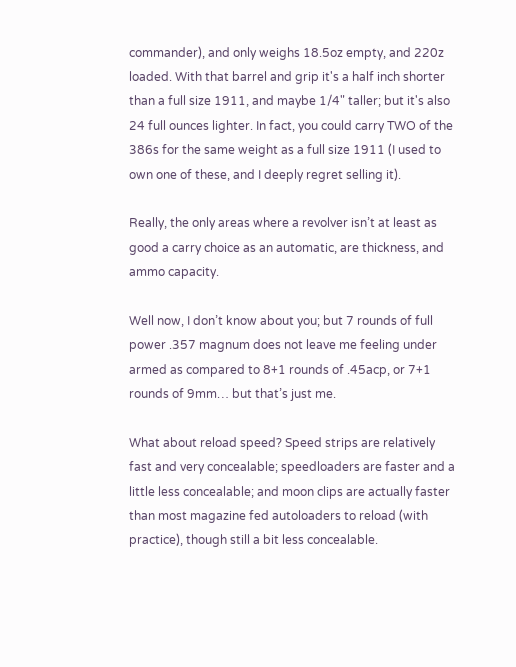commander), and only weighs 18.5oz empty, and 220z loaded. With that barrel and grip it's a half inch shorter than a full size 1911, and maybe 1/4" taller; but it's also 24 full ounces lighter. In fact, you could carry TWO of the 386s for the same weight as a full size 1911 (I used to own one of these, and I deeply regret selling it).

Really, the only areas where a revolver isn’t at least as good a carry choice as an automatic, are thickness, and ammo capacity.

Well now, I don’t know about you; but 7 rounds of full power .357 magnum does not leave me feeling under armed as compared to 8+1 rounds of .45acp, or 7+1 rounds of 9mm… but that’s just me.

What about reload speed? Speed strips are relatively fast and very concealable; speedloaders are faster and a little less concealable; and moon clips are actually faster than most magazine fed autoloaders to reload (with practice), though still a bit less concealable.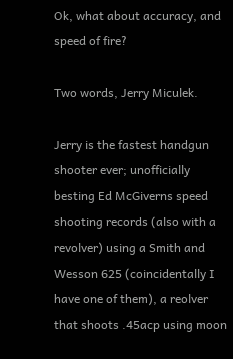Ok, what about accuracy, and speed of fire?

Two words, Jerry Miculek.

Jerry is the fastest handgun shooter ever; unofficially besting Ed McGiverns speed shooting records (also with a revolver) using a Smith and Wesson 625 (coincidentally I have one of them), a reolver that shoots .45acp using moon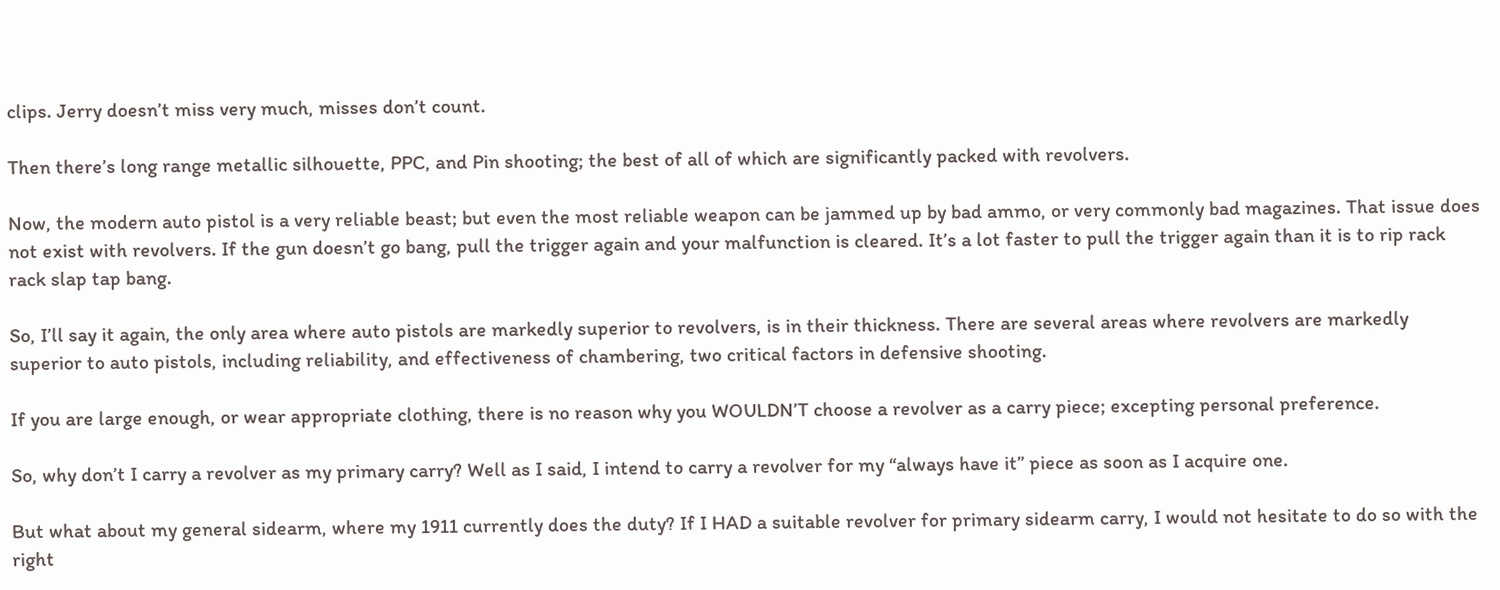clips. Jerry doesn’t miss very much, misses don’t count.

Then there’s long range metallic silhouette, PPC, and Pin shooting; the best of all of which are significantly packed with revolvers.

Now, the modern auto pistol is a very reliable beast; but even the most reliable weapon can be jammed up by bad ammo, or very commonly bad magazines. That issue does not exist with revolvers. If the gun doesn’t go bang, pull the trigger again and your malfunction is cleared. It’s a lot faster to pull the trigger again than it is to rip rack rack slap tap bang.

So, I’ll say it again, the only area where auto pistols are markedly superior to revolvers, is in their thickness. There are several areas where revolvers are markedly superior to auto pistols, including reliability, and effectiveness of chambering, two critical factors in defensive shooting.

If you are large enough, or wear appropriate clothing, there is no reason why you WOULDN’T choose a revolver as a carry piece; excepting personal preference.

So, why don’t I carry a revolver as my primary carry? Well as I said, I intend to carry a revolver for my “always have it” piece as soon as I acquire one.

But what about my general sidearm, where my 1911 currently does the duty? If I HAD a suitable revolver for primary sidearm carry, I would not hesitate to do so with the right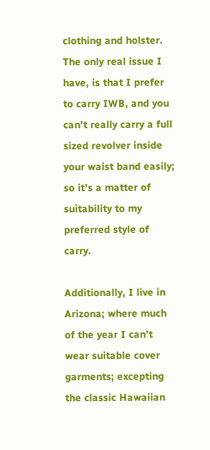clothing and holster. The only real issue I have, is that I prefer to carry IWB, and you can’t really carry a full sized revolver inside your waist band easily; so it’s a matter of suitability to my preferred style of carry.

Additionally, I live in Arizona; where much of the year I can’t wear suitable cover garments; excepting the classic Hawaiian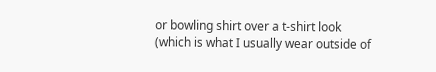or bowling shirt over a t-shirt look (which is what I usually wear outside of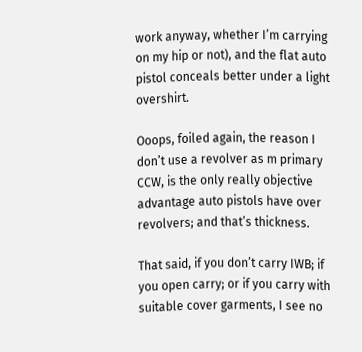work anyway, whether I’m carrying on my hip or not), and the flat auto pistol conceals better under a light overshirt.

Ooops, foiled again, the reason I don’t use a revolver as m primary CCW, is the only really objective advantage auto pistols have over revolvers; and that’s thickness.

That said, if you don’t carry IWB; if you open carry; or if you carry with suitable cover garments, I see no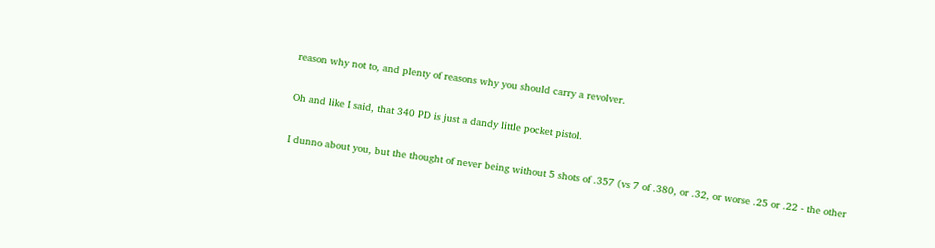reason why not to, and plenty of reasons why you should carry a revolver.

Oh and like I said, that 340 PD is just a dandy little pocket pistol.

I dunno about you, but the thought of never being without 5 shots of .357 (vs 7 of .380, or .32, or worse .25 or .22 - the other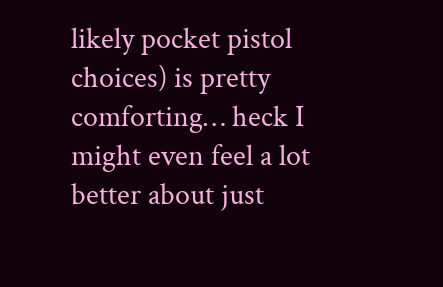likely pocket pistol choices) is pretty comforting… heck I might even feel a lot better about just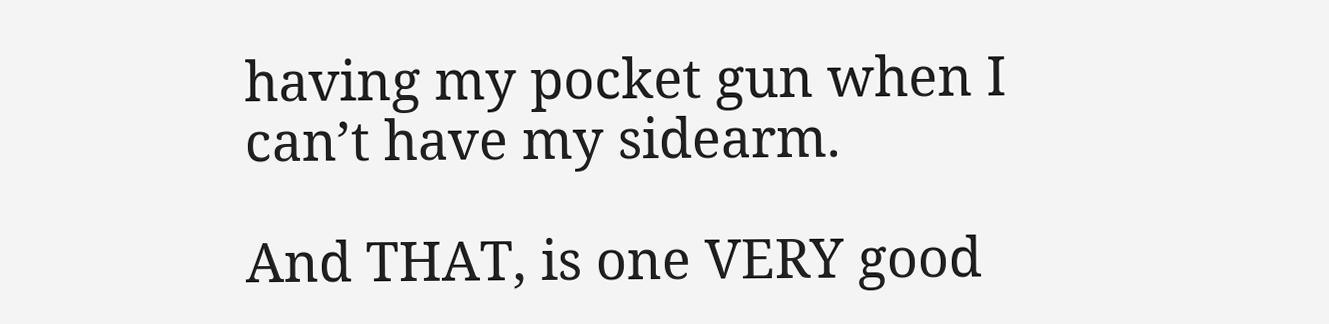having my pocket gun when I can’t have my sidearm.

And THAT, is one VERY good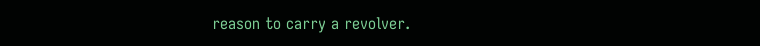reason to carry a revolver.